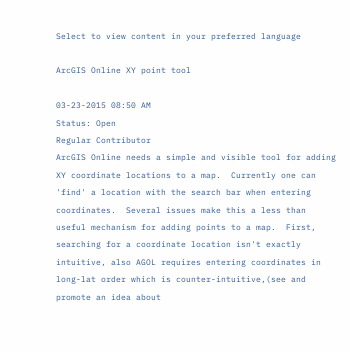Select to view content in your preferred language

ArcGIS Online XY point tool

03-23-2015 08:50 AM
Status: Open
Regular Contributor
ArcGIS Online needs a simple and visible tool for adding XY coordinate locations to a map.  Currently one can 'find' a location with the search bar when entering coordinates.  Several issues make this a less than useful mechanism for adding points to a map.  First, searching for a coordinate location isn't exactly intuitive, also AGOL requires entering coordinates in long-lat order which is counter-intuitive,(see and promote an idea about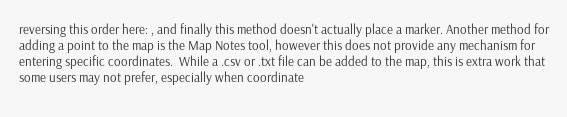reversing this order here: , and finally this method doesn't actually place a marker. Another method for adding a point to the map is the Map Notes tool, however this does not provide any mechanism for entering specific coordinates.  While a .csv or .txt file can be added to the map, this is extra work that some users may not prefer, especially when coordinate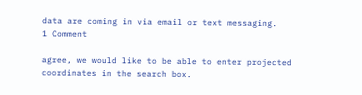data are coming in via email or text messaging.
1 Comment

agree, we would like to be able to enter projected coordinates in the search box.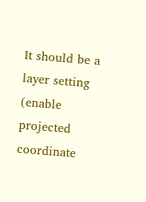It should be a layer setting (enable projected coordinate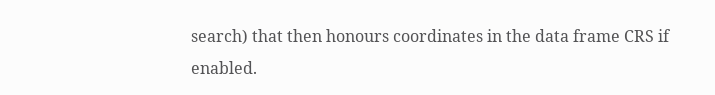search) that then honours coordinates in the data frame CRS if enabled.